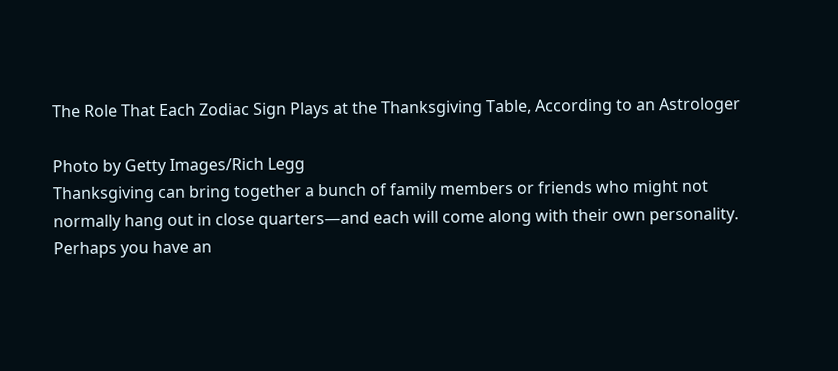The Role That Each Zodiac Sign Plays at the Thanksgiving Table, According to an Astrologer

Photo by Getty Images/Rich Legg
Thanksgiving can bring together a bunch of family members or friends who might not normally hang out in close quarters—and each will come along with their own personality. Perhaps you have an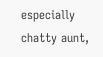especially chatty aunt,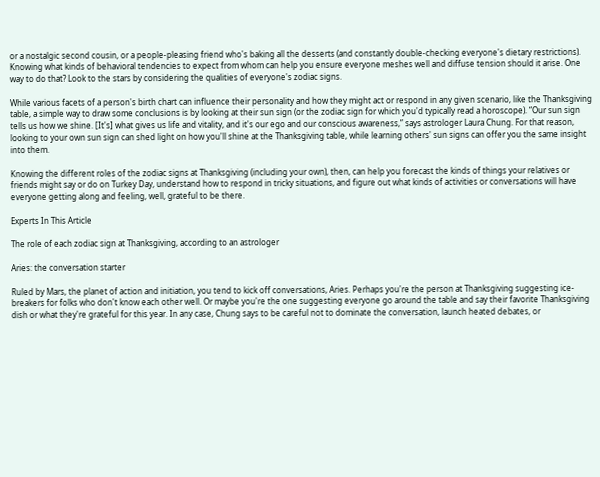or a nostalgic second cousin, or a people-pleasing friend who's baking all the desserts (and constantly double-checking everyone's dietary restrictions). Knowing what kinds of behavioral tendencies to expect from whom can help you ensure everyone meshes well and diffuse tension should it arise. One way to do that? Look to the stars by considering the qualities of everyone's zodiac signs.

While various facets of a person's birth chart can influence their personality and how they might act or respond in any given scenario, like the Thanksgiving table, a simple way to draw some conclusions is by looking at their sun sign (or the zodiac sign for which you'd typically read a horoscope). “Our sun sign tells us how we shine. [It's] what gives us life and vitality, and it's our ego and our conscious awareness,” says astrologer Laura Chung. For that reason, looking to your own sun sign can shed light on how you'll shine at the Thanksgiving table, while learning others' sun signs can offer you the same insight into them.

Knowing the different roles of the zodiac signs at Thanksgiving (including your own), then, can help you forecast the kinds of things your relatives or friends might say or do on Turkey Day, understand how to respond in tricky situations, and figure out what kinds of activities or conversations will have everyone getting along and feeling, well, grateful to be there.

Experts In This Article

The role of each zodiac sign at Thanksgiving, according to an astrologer

Aries: the conversation starter

Ruled by Mars, the planet of action and initiation, you tend to kick off conversations, Aries. Perhaps you're the person at Thanksgiving suggesting ice-breakers for folks who don't know each other well. Or maybe you're the one suggesting everyone go around the table and say their favorite Thanksgiving dish or what they're grateful for this year. In any case, Chung says to be careful not to dominate the conversation, launch heated debates, or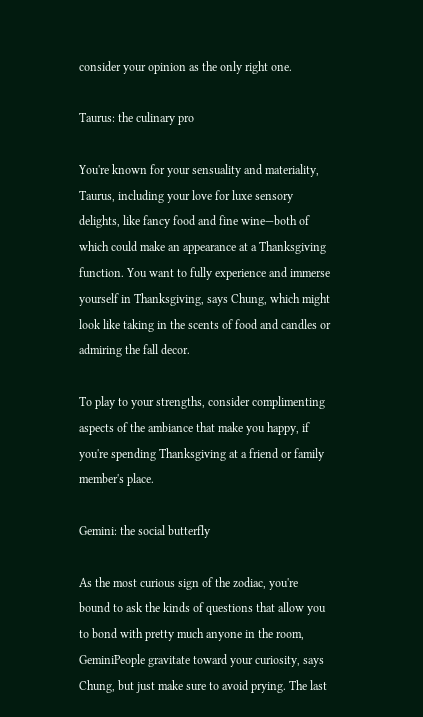consider your opinion as the only right one.

Taurus: the culinary pro

You're known for your sensuality and materiality, Taurus, including your love for luxe sensory delights, like fancy food and fine wine—both of which could make an appearance at a Thanksgiving function. You want to fully experience and immerse yourself in Thanksgiving, says Chung, which might look like taking in the scents of food and candles or admiring the fall decor.

To play to your strengths, consider complimenting aspects of the ambiance that make you happy, if you're spending Thanksgiving at a friend or family member's place.

Gemini: the social butterfly

As the most curious sign of the zodiac, you're bound to ask the kinds of questions that allow you to bond with pretty much anyone in the room, GeminiPeople gravitate toward your curiosity, says Chung, but just make sure to avoid prying. The last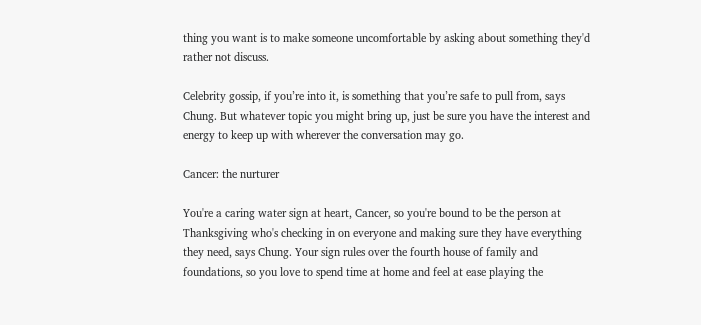thing you want is to make someone uncomfortable by asking about something they'd rather not discuss.

Celebrity gossip, if you’re into it, is something that you’re safe to pull from, says Chung. But whatever topic you might bring up, just be sure you have the interest and energy to keep up with wherever the conversation may go.

Cancer: the nurturer

You're a caring water sign at heart, Cancer, so you're bound to be the person at Thanksgiving who's checking in on everyone and making sure they have everything they need, says Chung. Your sign rules over the fourth house of family and foundations, so you love to spend time at home and feel at ease playing the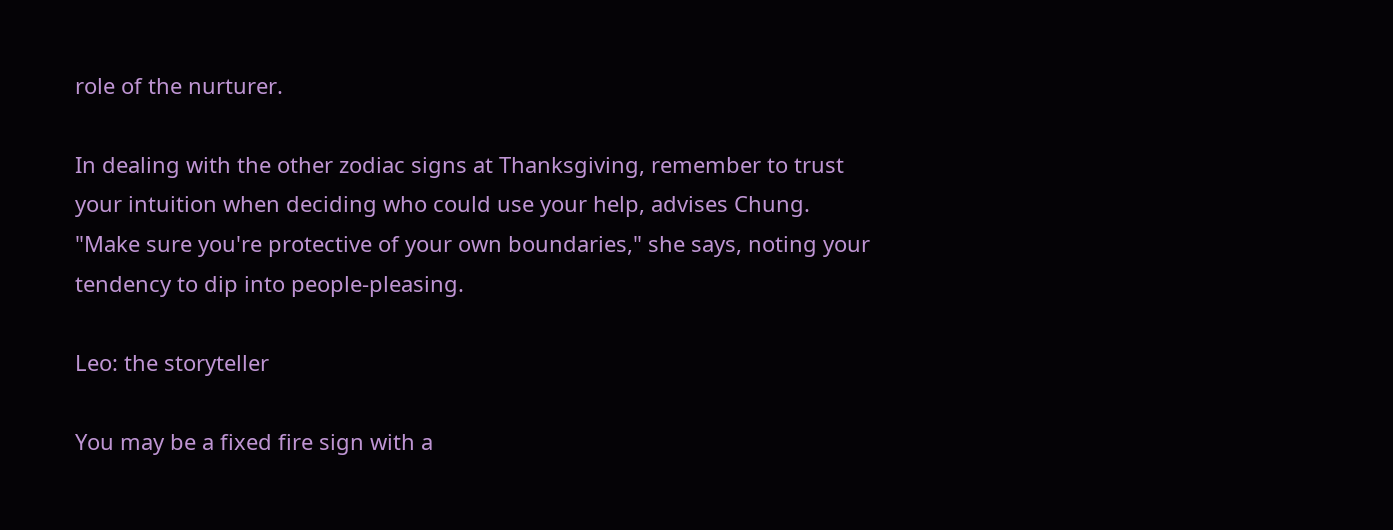role of the nurturer.

In dealing with the other zodiac signs at Thanksgiving, remember to trust your intuition when deciding who could use your help, advises Chung. "Make sure you're protective of your own boundaries," she says, noting your tendency to dip into people-pleasing.

Leo: the storyteller

You may be a fixed fire sign with a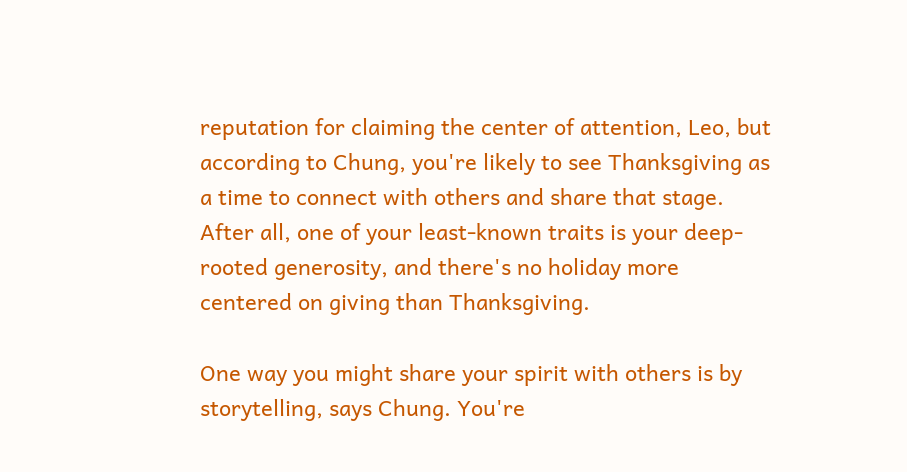reputation for claiming the center of attention, Leo, but according to Chung, you're likely to see Thanksgiving as a time to connect with others and share that stage. After all, one of your least-known traits is your deep-rooted generosity, and there's no holiday more centered on giving than Thanksgiving.

One way you might share your spirit with others is by storytelling, says Chung. You're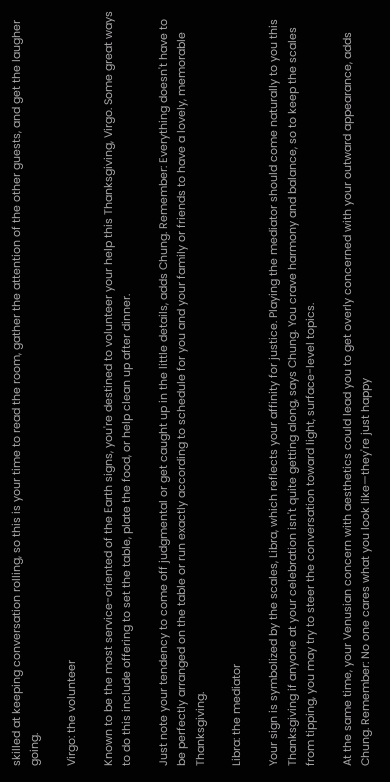skilled at keeping conversation rolling, so this is your time to read the room, gather the attention of the other guests, and get the laugher going.

Virgo: the volunteer

Known to be the most service-oriented of the Earth signs, you're destined to volunteer your help this Thanksgiving, Virgo. Some great ways to do this include offering to set the table, plate the food, or help clean up after dinner.

Just note your tendency to come off judgmental or get caught up in the little details, adds Chung. Remember: Everything doesn't have to be perfectly arranged on the table or run exactly according to schedule for you and your family or friends to have a lovely, memorable Thanksgiving.

Libra: the mediator

Your sign is symbolized by the scales, Libra, which reflects your affinity for justice. Playing the mediator should come naturally to you this Thanksgiving if anyone at your celebration isn't quite getting along, says Chung. You crave harmony and balance, so to keep the scales from tipping, you may try to steer the conversation toward light, surface-level topics.

At the same time, your Venusian concern with aesthetics could lead you to get overly concerned with your outward appearance, adds Chung. Remember: No one cares what you look like—they're just happy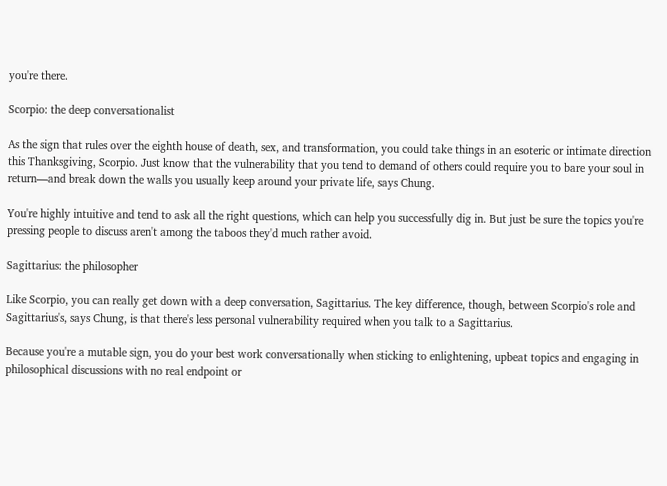you're there.

Scorpio: the deep conversationalist

As the sign that rules over the eighth house of death, sex, and transformation, you could take things in an esoteric or intimate direction this Thanksgiving, Scorpio. Just know that the vulnerability that you tend to demand of others could require you to bare your soul in return—and break down the walls you usually keep around your private life, says Chung.

You're highly intuitive and tend to ask all the right questions, which can help you successfully dig in. But just be sure the topics you're pressing people to discuss aren't among the taboos they'd much rather avoid.

Sagittarius: the philosopher

Like Scorpio, you can really get down with a deep conversation, Sagittarius. The key difference, though, between Scorpio's role and Sagittarius's, says Chung, is that there's less personal vulnerability required when you talk to a Sagittarius.

Because you're a mutable sign, you do your best work conversationally when sticking to enlightening, upbeat topics and engaging in philosophical discussions with no real endpoint or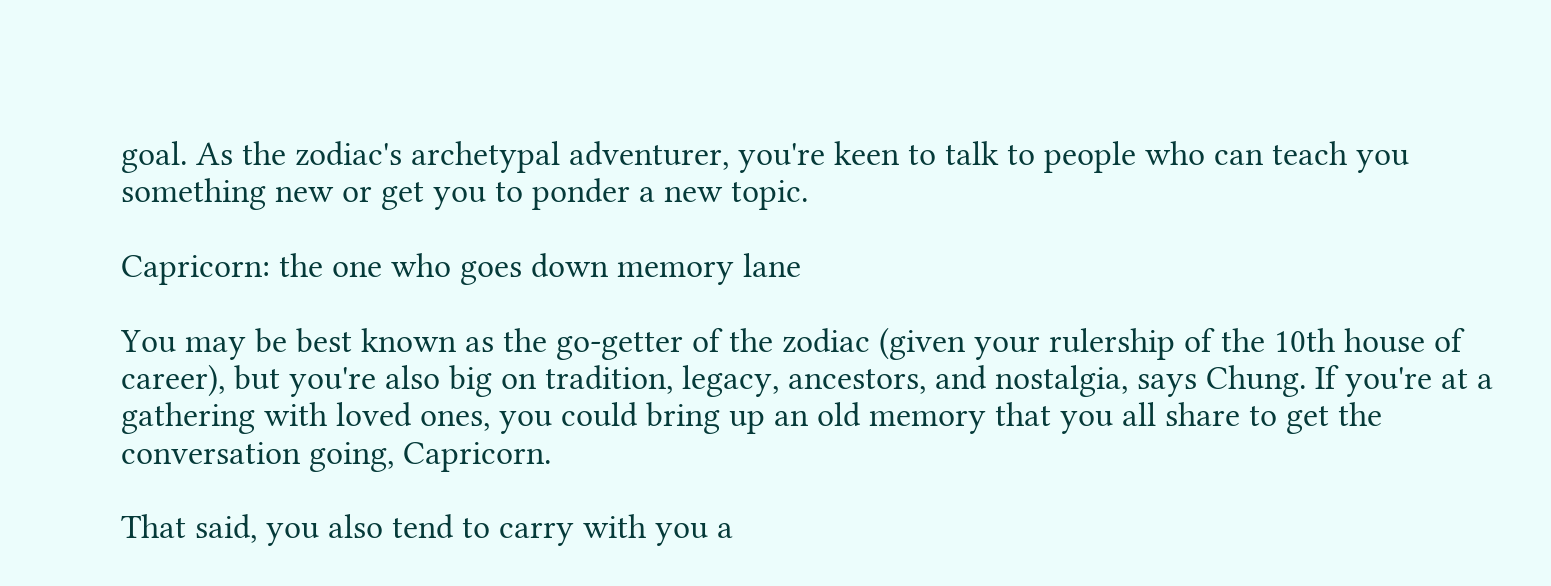goal. As the zodiac's archetypal adventurer, you're keen to talk to people who can teach you something new or get you to ponder a new topic.

Capricorn: the one who goes down memory lane

You may be best known as the go-getter of the zodiac (given your rulership of the 10th house of career), but you're also big on tradition, legacy, ancestors, and nostalgia, says Chung. If you're at a gathering with loved ones, you could bring up an old memory that you all share to get the conversation going, Capricorn.

That said, you also tend to carry with you a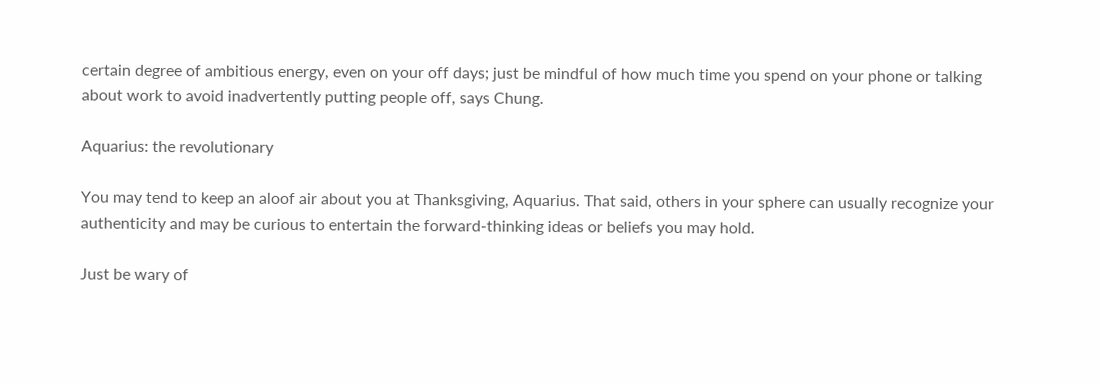certain degree of ambitious energy, even on your off days; just be mindful of how much time you spend on your phone or talking about work to avoid inadvertently putting people off, says Chung.

Aquarius: the revolutionary

You may tend to keep an aloof air about you at Thanksgiving, Aquarius. That said, others in your sphere can usually recognize your authenticity and may be curious to entertain the forward-thinking ideas or beliefs you may hold.

Just be wary of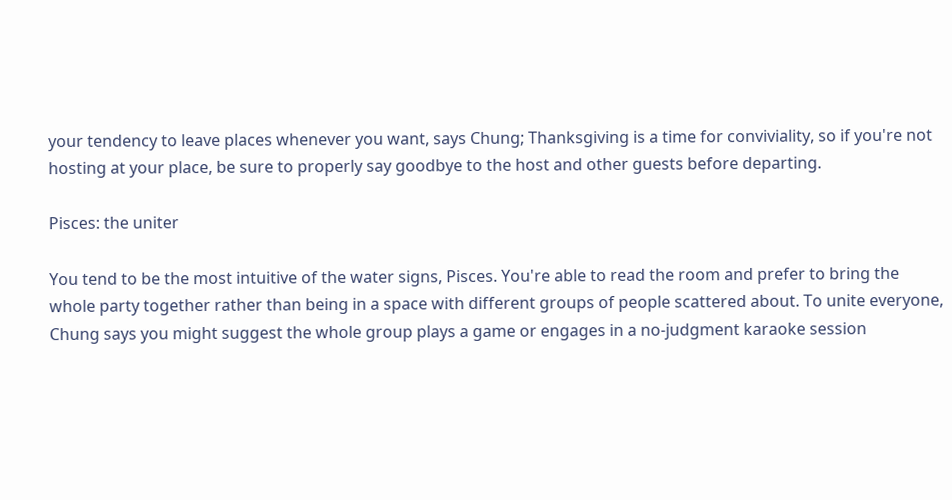your tendency to leave places whenever you want, says Chung; Thanksgiving is a time for conviviality, so if you're not hosting at your place, be sure to properly say goodbye to the host and other guests before departing.

Pisces: the uniter

You tend to be the most intuitive of the water signs, Pisces. You're able to read the room and prefer to bring the whole party together rather than being in a space with different groups of people scattered about. To unite everyone, Chung says you might suggest the whole group plays a game or engages in a no-judgment karaoke session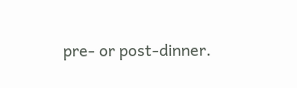pre- or post-dinner.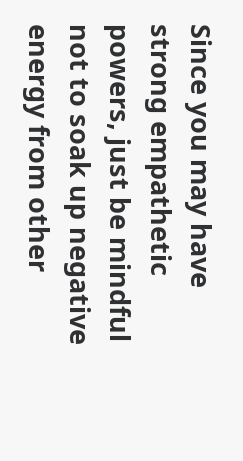Since you may have strong empathetic powers, just be mindful not to soak up negative energy from other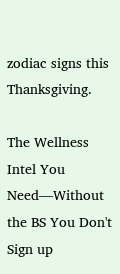zodiac signs this Thanksgiving.

The Wellness Intel You Need—Without the BS You Don't
Sign up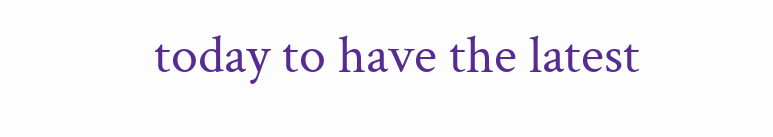today to have the latest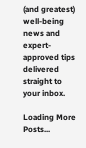(and greatest) well-being news and expert-approved tips delivered straight to your inbox.

Loading More Posts...